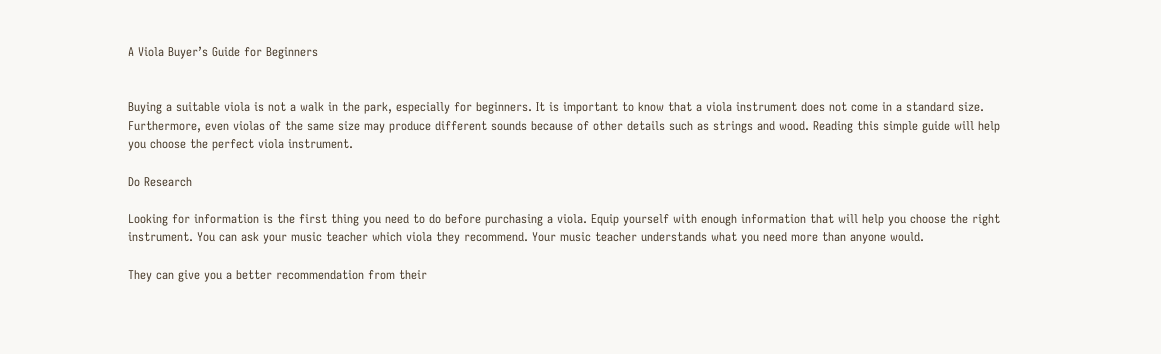A Viola Buyer’s Guide for Beginners


Buying a suitable viola is not a walk in the park, especially for beginners. It is important to know that a viola instrument does not come in a standard size. Furthermore, even violas of the same size may produce different sounds because of other details such as strings and wood. Reading this simple guide will help you choose the perfect viola instrument.

Do Research

Looking for information is the first thing you need to do before purchasing a viola. Equip yourself with enough information that will help you choose the right instrument. You can ask your music teacher which viola they recommend. Your music teacher understands what you need more than anyone would.

They can give you a better recommendation from their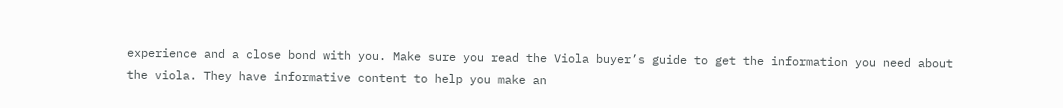experience and a close bond with you. Make sure you read the Viola buyer’s guide to get the information you need about the viola. They have informative content to help you make an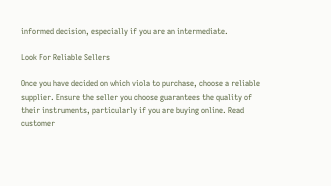informed decision, especially if you are an intermediate.

Look For Reliable Sellers

Once you have decided on which viola to purchase, choose a reliable supplier. Ensure the seller you choose guarantees the quality of their instruments, particularly if you are buying online. Read customer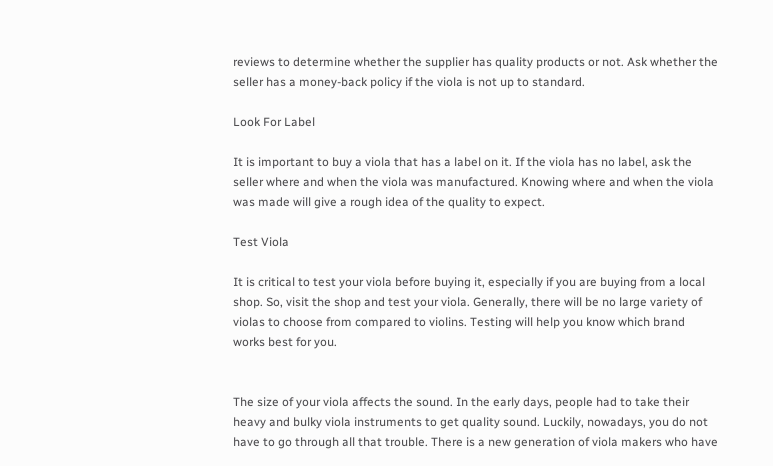reviews to determine whether the supplier has quality products or not. Ask whether the seller has a money-back policy if the viola is not up to standard.

Look For Label

It is important to buy a viola that has a label on it. If the viola has no label, ask the seller where and when the viola was manufactured. Knowing where and when the viola was made will give a rough idea of the quality to expect.

Test Viola

It is critical to test your viola before buying it, especially if you are buying from a local shop. So, visit the shop and test your viola. Generally, there will be no large variety of violas to choose from compared to violins. Testing will help you know which brand works best for you.


The size of your viola affects the sound. In the early days, people had to take their heavy and bulky viola instruments to get quality sound. Luckily, nowadays, you do not have to go through all that trouble. There is a new generation of viola makers who have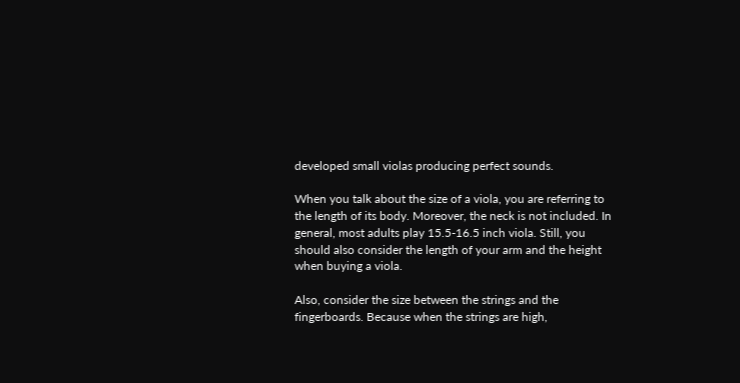developed small violas producing perfect sounds.

When you talk about the size of a viola, you are referring to the length of its body. Moreover, the neck is not included. In general, most adults play 15.5-16.5 inch viola. Still, you should also consider the length of your arm and the height when buying a viola.

Also, consider the size between the strings and the fingerboards. Because when the strings are high,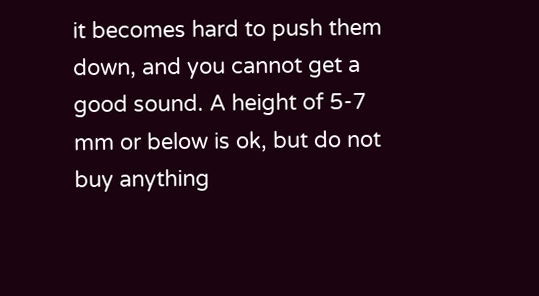it becomes hard to push them down, and you cannot get a good sound. A height of 5-7 mm or below is ok, but do not buy anything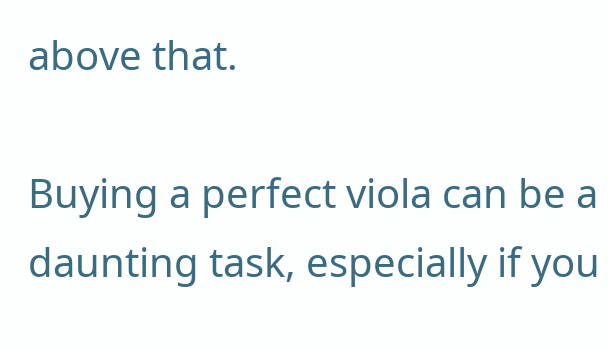above that.

Buying a perfect viola can be a daunting task, especially if you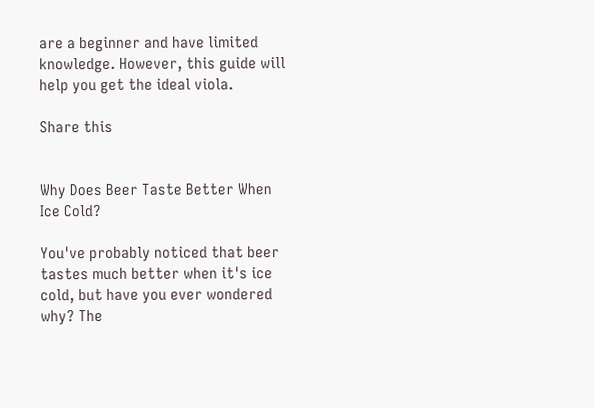are a beginner and have limited knowledge. However, this guide will help you get the ideal viola.

Share this


Why Does Beer Taste Better When Ice Cold?

You've probably noticed that beer tastes much better when it's ice cold, but have you ever wondered why? The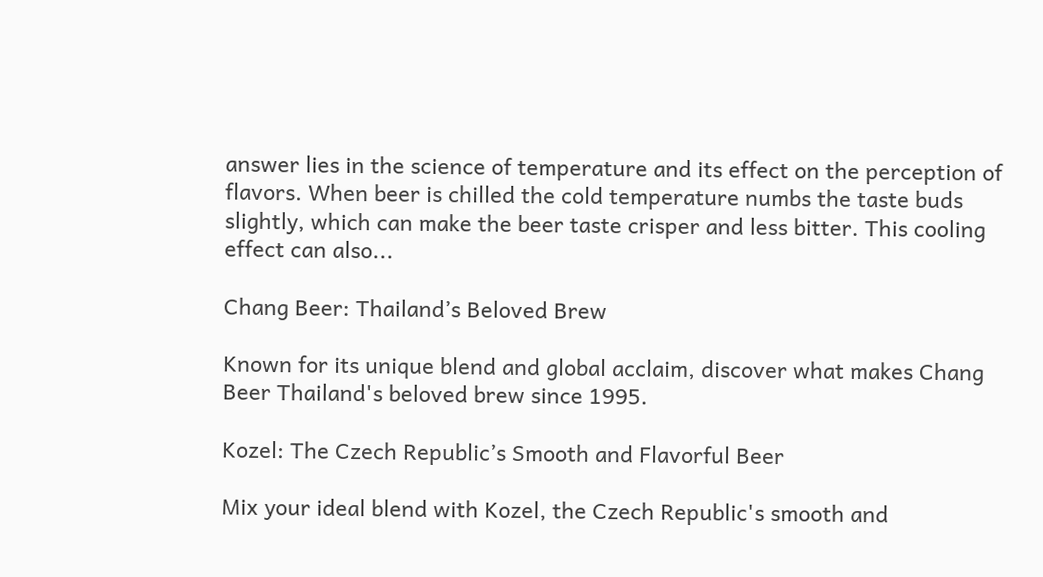answer lies in the science of temperature and its effect on the perception of flavors. When beer is chilled the cold temperature numbs the taste buds slightly, which can make the beer taste crisper and less bitter. This cooling effect can also...

Chang Beer: Thailand’s Beloved Brew

Known for its unique blend and global acclaim, discover what makes Chang Beer Thailand's beloved brew since 1995.

Kozel: The Czech Republic’s Smooth and Flavorful Beer

Mix your ideal blend with Kozel, the Czech Republic's smooth and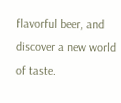flavorful beer, and discover a new world of taste.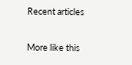Recent articles

More like this